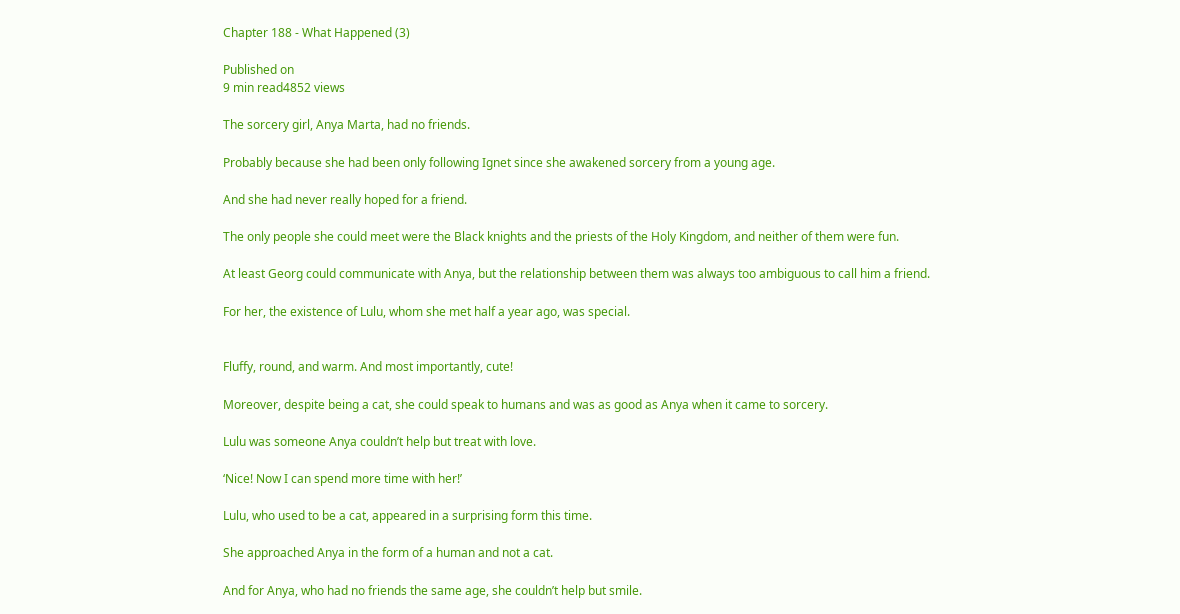Chapter 188 - What Happened (3)

Published on
9 min read4852 views

The sorcery girl, Anya Marta, had no friends.

Probably because she had been only following Ignet since she awakened sorcery from a young age.

And she had never really hoped for a friend.

The only people she could meet were the Black knights and the priests of the Holy Kingdom, and neither of them were fun.

At least Georg could communicate with Anya, but the relationship between them was always too ambiguous to call him a friend.

For her, the existence of Lulu, whom she met half a year ago, was special.


Fluffy, round, and warm. And most importantly, cute!

Moreover, despite being a cat, she could speak to humans and was as good as Anya when it came to sorcery.

Lulu was someone Anya couldn’t help but treat with love.

‘Nice! Now I can spend more time with her!’

Lulu, who used to be a cat, appeared in a surprising form this time.

She approached Anya in the form of a human and not a cat.

And for Anya, who had no friends the same age, she couldn’t help but smile.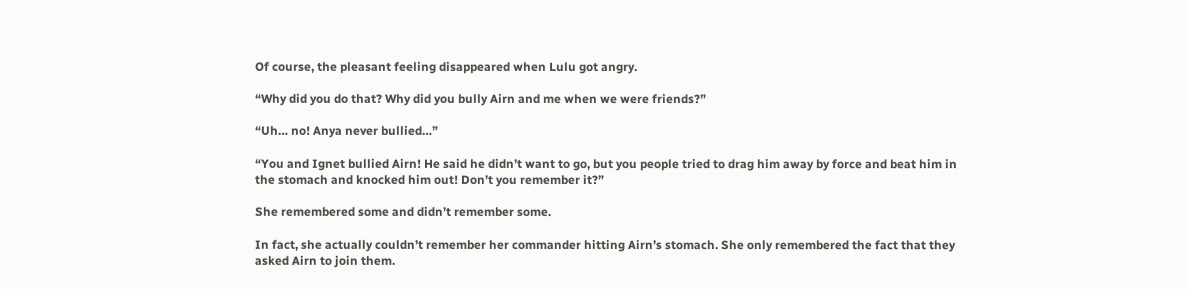Of course, the pleasant feeling disappeared when Lulu got angry.

“Why did you do that? Why did you bully Airn and me when we were friends?”

“Uh… no! Anya never bullied…”

“You and Ignet bullied Airn! He said he didn’t want to go, but you people tried to drag him away by force and beat him in the stomach and knocked him out! Don’t you remember it?”

She remembered some and didn’t remember some.

In fact, she actually couldn’t remember her commander hitting Airn’s stomach. She only remembered the fact that they asked Airn to join them.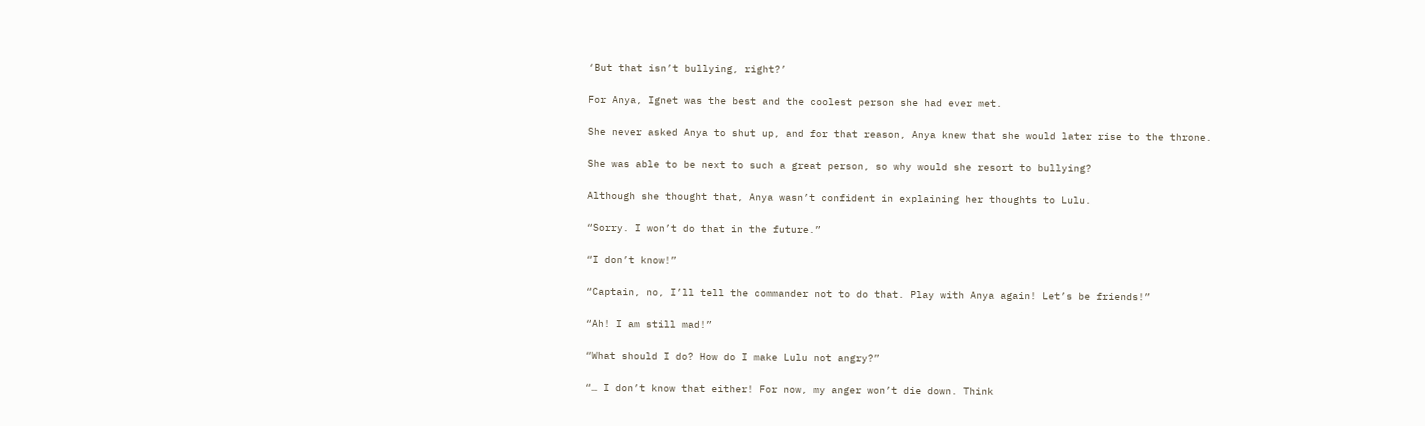‘But that isn’t bullying, right?’

For Anya, Ignet was the best and the coolest person she had ever met.

She never asked Anya to shut up, and for that reason, Anya knew that she would later rise to the throne.

She was able to be next to such a great person, so why would she resort to bullying?

Although she thought that, Anya wasn’t confident in explaining her thoughts to Lulu.

“Sorry. I won’t do that in the future.”

“I don’t know!”

“Captain, no, I’ll tell the commander not to do that. Play with Anya again! Let’s be friends!”

“Ah! I am still mad!”

“What should I do? How do I make Lulu not angry?”

“… I don’t know that either! For now, my anger won’t die down. Think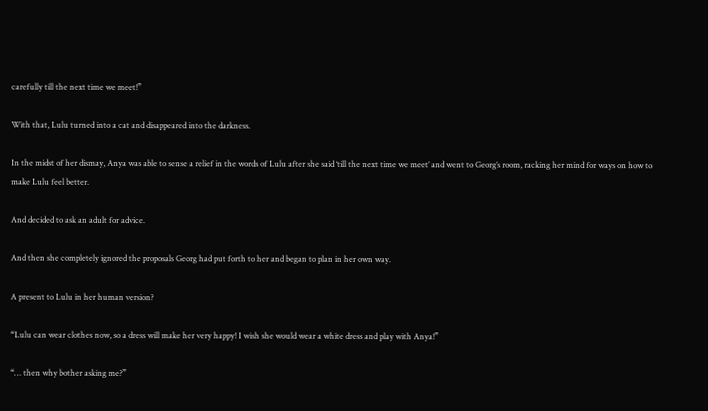carefully till the next time we meet!”

With that, Lulu turned into a cat and disappeared into the darkness.

In the midst of her dismay, Anya was able to sense a relief in the words of Lulu after she said ‘till the next time we meet’ and went to Georg’s room, racking her mind for ways on how to make Lulu feel better.

And decided to ask an adult for advice.

And then she completely ignored the proposals Georg had put forth to her and began to plan in her own way.

A present to Lulu in her human version?

“Lulu can wear clothes now, so a dress will make her very happy! I wish she would wear a white dress and play with Anya!”

“… then why bother asking me?”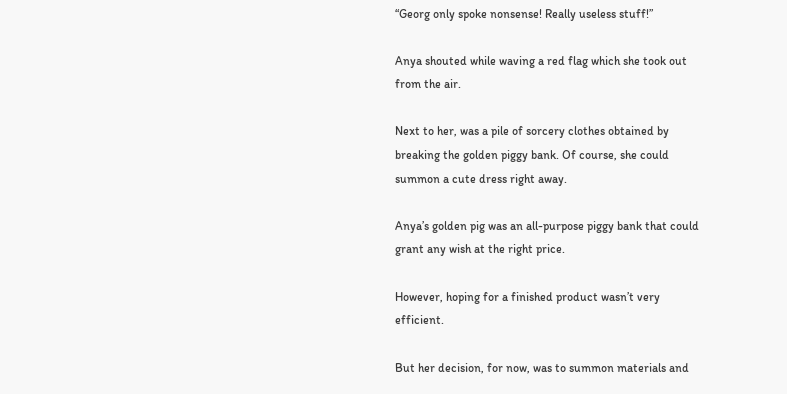“Georg only spoke nonsense! Really useless stuff!”

Anya shouted while waving a red flag which she took out from the air.

Next to her, was a pile of sorcery clothes obtained by breaking the golden piggy bank. Of course, she could summon a cute dress right away.

Anya’s golden pig was an all-purpose piggy bank that could grant any wish at the right price.

However, hoping for a finished product wasn’t very efficient.

But her decision, for now, was to summon materials and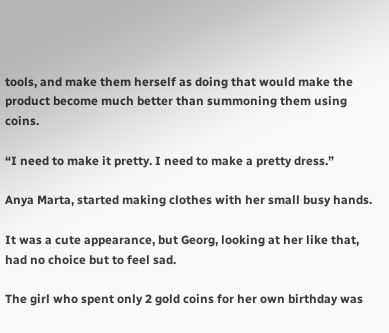tools, and make them herself as doing that would make the product become much better than summoning them using coins.

“I need to make it pretty. I need to make a pretty dress.”

Anya Marta, started making clothes with her small busy hands.

It was a cute appearance, but Georg, looking at her like that, had no choice but to feel sad.

The girl who spent only 2 gold coins for her own birthday was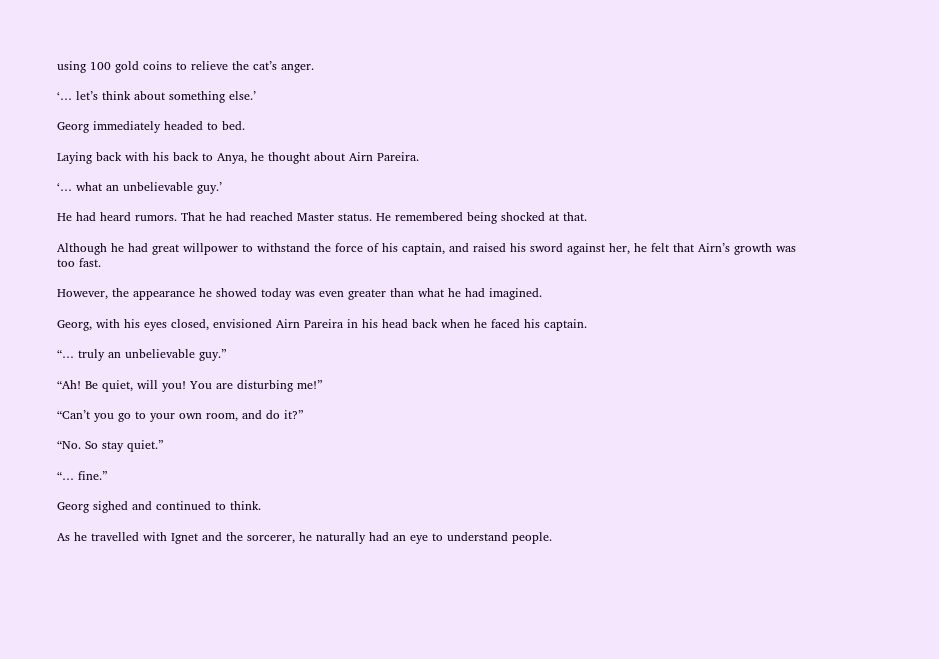using 100 gold coins to relieve the cat’s anger.

‘… let’s think about something else.’

Georg immediately headed to bed.

Laying back with his back to Anya, he thought about Airn Pareira.

‘… what an unbelievable guy.’

He had heard rumors. That he had reached Master status. He remembered being shocked at that.

Although he had great willpower to withstand the force of his captain, and raised his sword against her, he felt that Airn’s growth was too fast.

However, the appearance he showed today was even greater than what he had imagined.

Georg, with his eyes closed, envisioned Airn Pareira in his head back when he faced his captain.

“… truly an unbelievable guy.”

“Ah! Be quiet, will you! You are disturbing me!”

“Can’t you go to your own room, and do it?”

“No. So stay quiet.”

“… fine.”

Georg sighed and continued to think.

As he travelled with Ignet and the sorcerer, he naturally had an eye to understand people.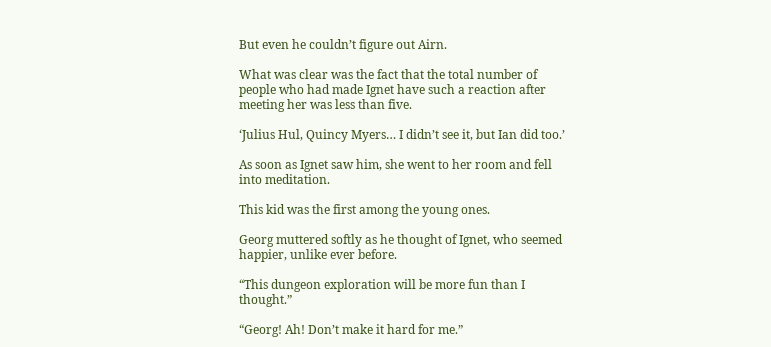But even he couldn’t figure out Airn.

What was clear was the fact that the total number of people who had made Ignet have such a reaction after meeting her was less than five.

‘Julius Hul, Quincy Myers… I didn’t see it, but Ian did too.’

As soon as Ignet saw him, she went to her room and fell into meditation.

This kid was the first among the young ones.

Georg muttered softly as he thought of Ignet, who seemed happier, unlike ever before.

“This dungeon exploration will be more fun than I thought.”

“Georg! Ah! Don’t make it hard for me.”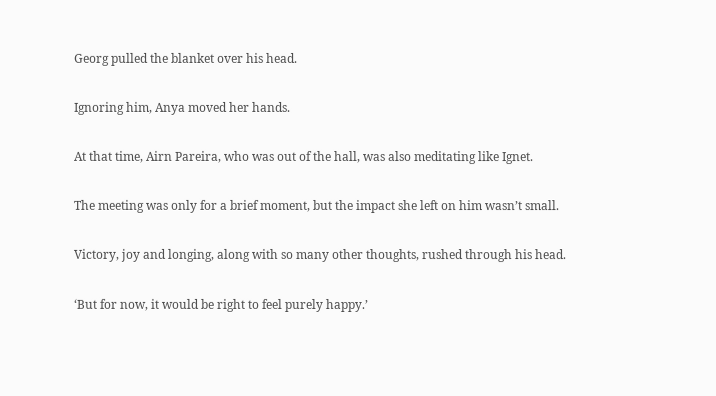Georg pulled the blanket over his head.

Ignoring him, Anya moved her hands.

At that time, Airn Pareira, who was out of the hall, was also meditating like Ignet.

The meeting was only for a brief moment, but the impact she left on him wasn’t small.

Victory, joy and longing, along with so many other thoughts, rushed through his head.

‘But for now, it would be right to feel purely happy.’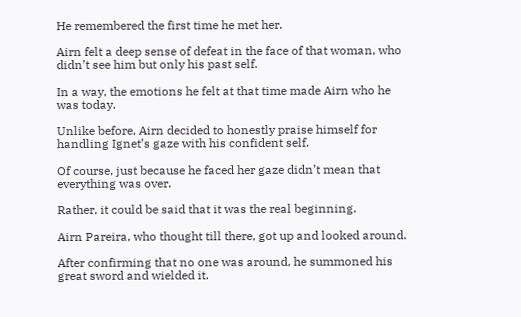He remembered the first time he met her.

Airn felt a deep sense of defeat in the face of that woman, who didn’t see him but only his past self.

In a way, the emotions he felt at that time made Airn who he was today.

Unlike before, Airn decided to honestly praise himself for handling Ignet’s gaze with his confident self.

Of course, just because he faced her gaze didn’t mean that everything was over.

Rather, it could be said that it was the real beginning.

Airn Pareira, who thought till there, got up and looked around.

After confirming that no one was around, he summoned his great sword and wielded it.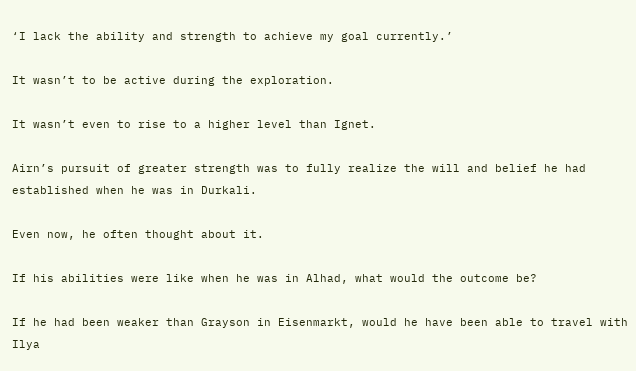‘I lack the ability and strength to achieve my goal currently.’

It wasn’t to be active during the exploration.

It wasn’t even to rise to a higher level than Ignet.

Airn’s pursuit of greater strength was to fully realize the will and belief he had established when he was in Durkali.

Even now, he often thought about it.

If his abilities were like when he was in Alhad, what would the outcome be?

If he had been weaker than Grayson in Eisenmarkt, would he have been able to travel with Ilya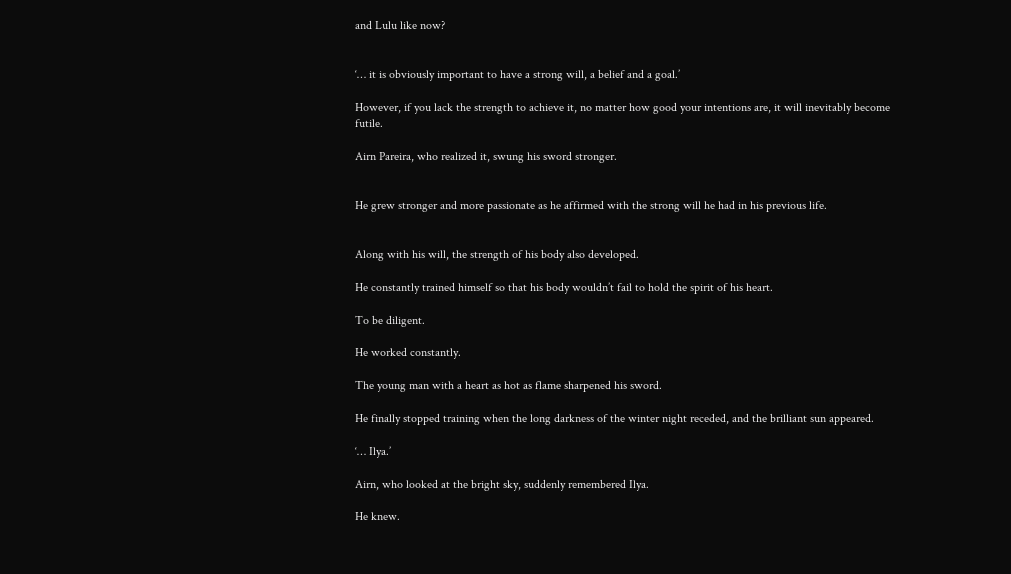and Lulu like now?


‘… it is obviously important to have a strong will, a belief and a goal.’

However, if you lack the strength to achieve it, no matter how good your intentions are, it will inevitably become futile.

Airn Pareira, who realized it, swung his sword stronger.


He grew stronger and more passionate as he affirmed with the strong will he had in his previous life.


Along with his will, the strength of his body also developed.

He constantly trained himself so that his body wouldn’t fail to hold the spirit of his heart.

To be diligent.

He worked constantly.

The young man with a heart as hot as flame sharpened his sword.

He finally stopped training when the long darkness of the winter night receded, and the brilliant sun appeared.

‘… Ilya.’

Airn, who looked at the bright sky, suddenly remembered Ilya.

He knew.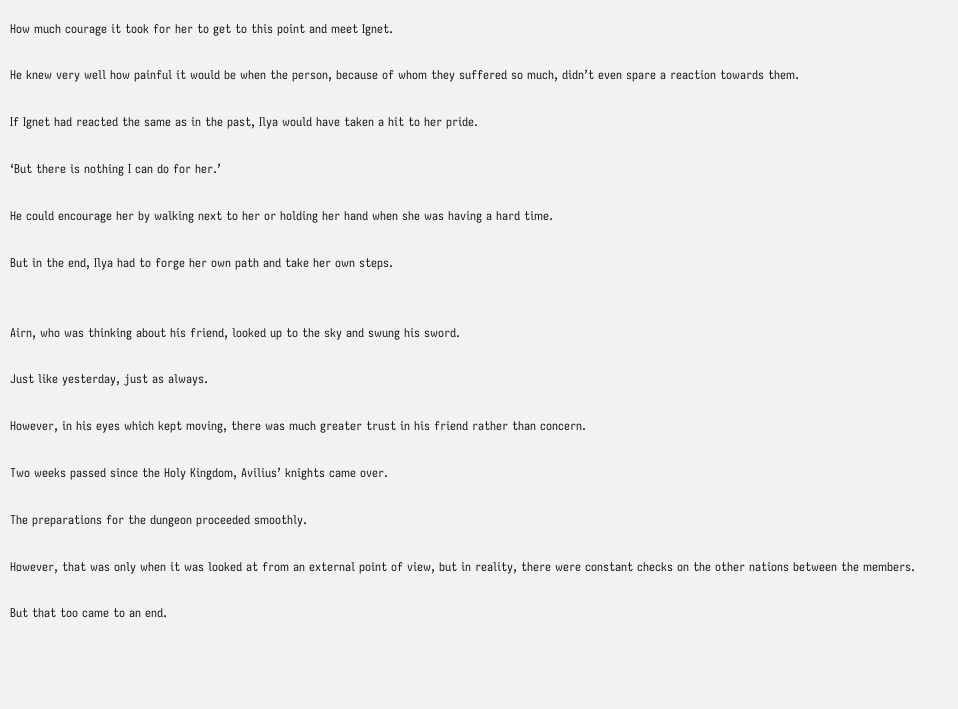How much courage it took for her to get to this point and meet Ignet.

He knew very well how painful it would be when the person, because of whom they suffered so much, didn’t even spare a reaction towards them.

If Ignet had reacted the same as in the past, Ilya would have taken a hit to her pride.

‘But there is nothing I can do for her.’

He could encourage her by walking next to her or holding her hand when she was having a hard time.

But in the end, Ilya had to forge her own path and take her own steps.


Airn, who was thinking about his friend, looked up to the sky and swung his sword.

Just like yesterday, just as always.

However, in his eyes which kept moving, there was much greater trust in his friend rather than concern.

Two weeks passed since the Holy Kingdom, Avilius’ knights came over.

The preparations for the dungeon proceeded smoothly.

However, that was only when it was looked at from an external point of view, but in reality, there were constant checks on the other nations between the members.

But that too came to an end.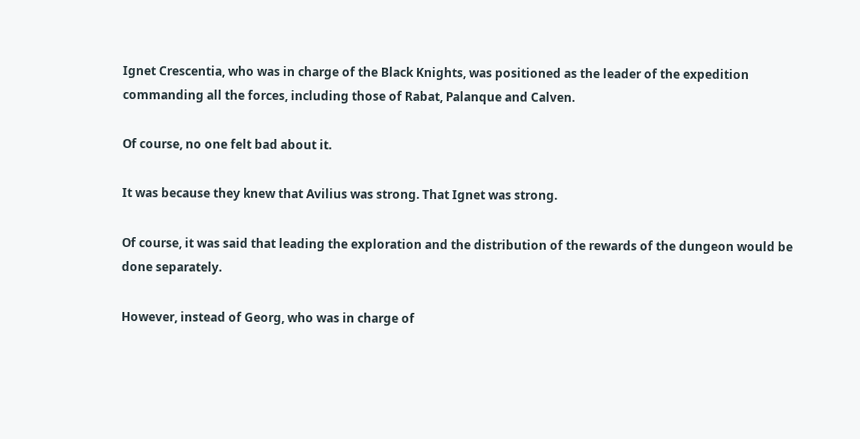Ignet Crescentia, who was in charge of the Black Knights, was positioned as the leader of the expedition commanding all the forces, including those of Rabat, Palanque and Calven.

Of course, no one felt bad about it.

It was because they knew that Avilius was strong. That Ignet was strong.

Of course, it was said that leading the exploration and the distribution of the rewards of the dungeon would be done separately.

However, instead of Georg, who was in charge of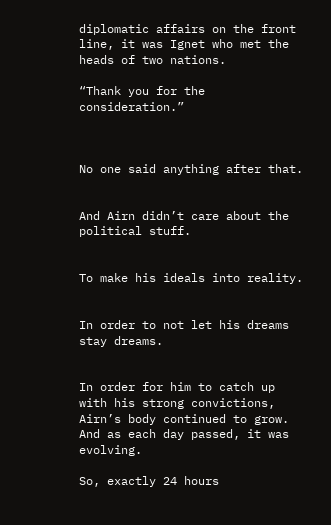diplomatic affairs on the front line, it was Ignet who met the heads of two nations.

“Thank you for the consideration.”



No one said anything after that.


And Airn didn’t care about the political stuff.


To make his ideals into reality.


In order to not let his dreams stay dreams.


In order for him to catch up with his strong convictions, Airn’s body continued to grow. And as each day passed, it was evolving.

So, exactly 24 hours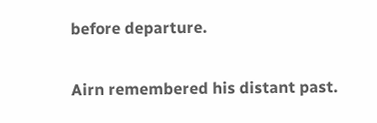before departure.


Airn remembered his distant past.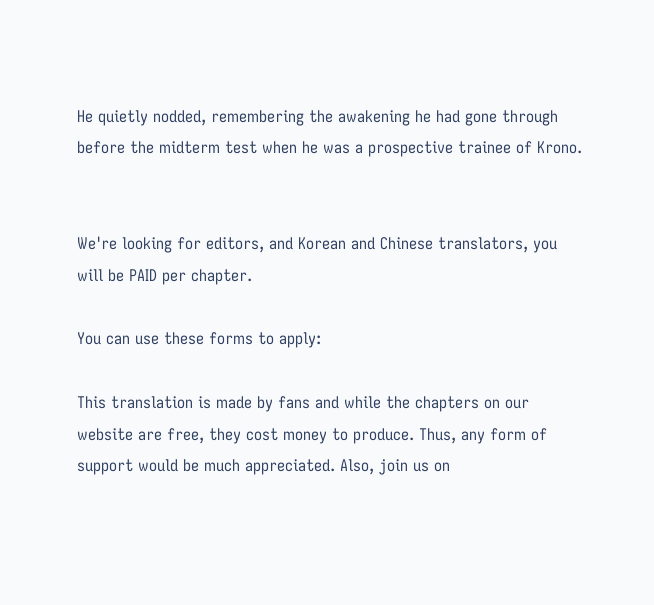He quietly nodded, remembering the awakening he had gone through before the midterm test when he was a prospective trainee of Krono.


We're looking for editors, and Korean and Chinese translators, you will be PAID per chapter.

You can use these forms to apply:

This translation is made by fans and while the chapters on our website are free, they cost money to produce. Thus, any form of support would be much appreciated. Also, join us on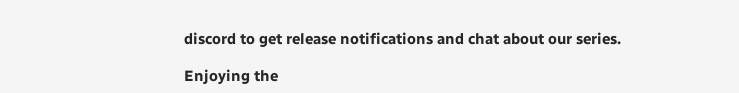discord to get release notifications and chat about our series.

Enjoying the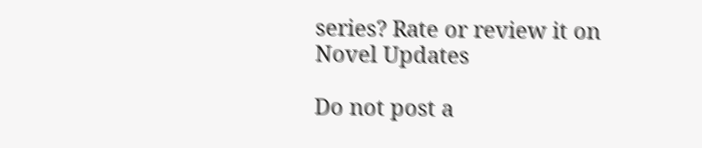series? Rate or review it on Novel Updates

Do not post a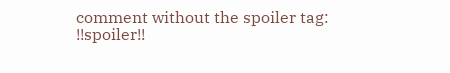comment without the spoiler tag: !!spoiler!!